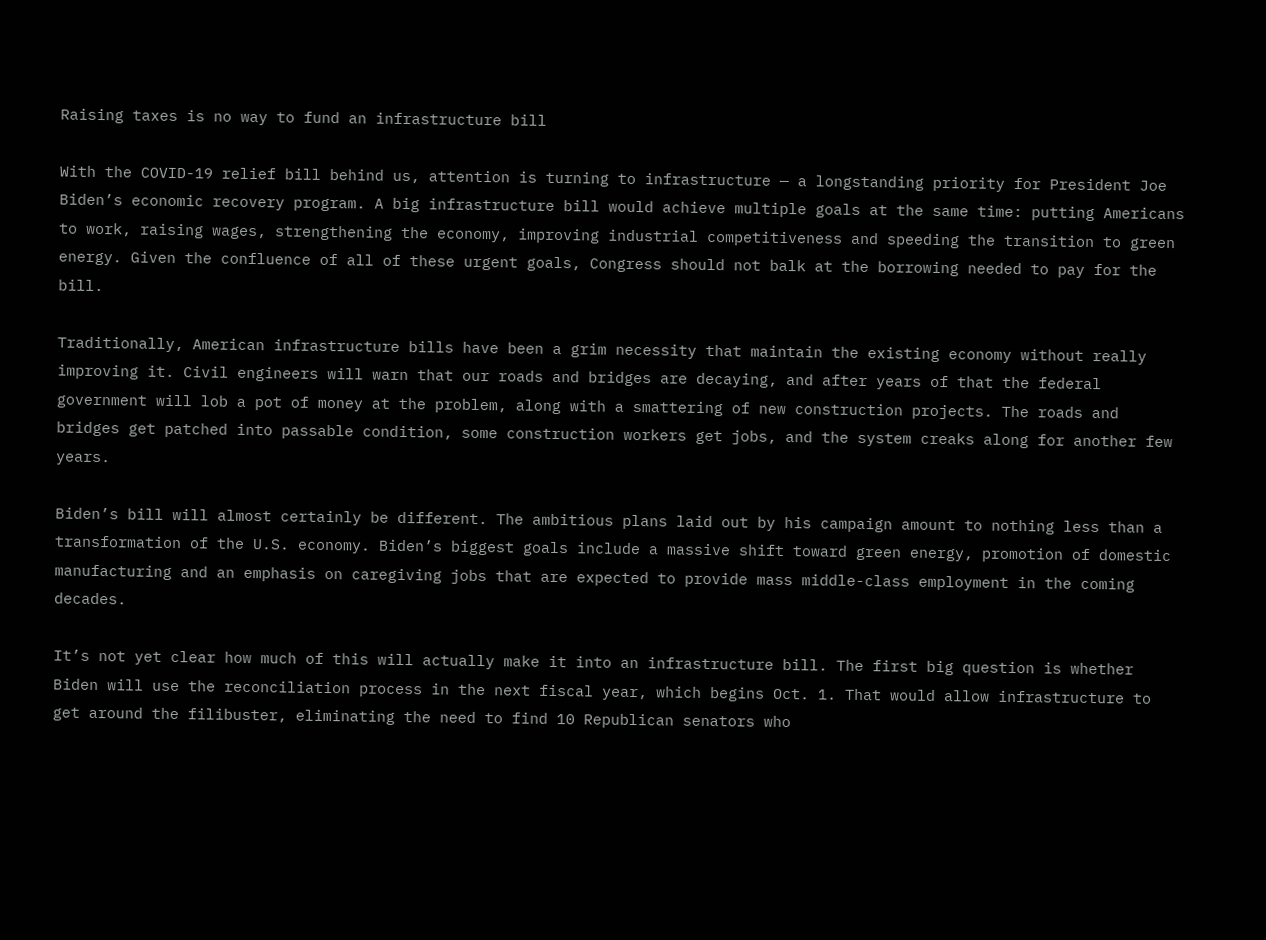Raising taxes is no way to fund an infrastructure bill

With the COVID-19 relief bill behind us, attention is turning to infrastructure — a longstanding priority for President Joe Biden’s economic recovery program. A big infrastructure bill would achieve multiple goals at the same time: putting Americans to work, raising wages, strengthening the economy, improving industrial competitiveness and speeding the transition to green energy. Given the confluence of all of these urgent goals, Congress should not balk at the borrowing needed to pay for the bill.

Traditionally, American infrastructure bills have been a grim necessity that maintain the existing economy without really improving it. Civil engineers will warn that our roads and bridges are decaying, and after years of that the federal government will lob a pot of money at the problem, along with a smattering of new construction projects. The roads and bridges get patched into passable condition, some construction workers get jobs, and the system creaks along for another few years.

Biden’s bill will almost certainly be different. The ambitious plans laid out by his campaign amount to nothing less than a transformation of the U.S. economy. Biden’s biggest goals include a massive shift toward green energy, promotion of domestic manufacturing and an emphasis on caregiving jobs that are expected to provide mass middle-class employment in the coming decades.

It’s not yet clear how much of this will actually make it into an infrastructure bill. The first big question is whether Biden will use the reconciliation process in the next fiscal year, which begins Oct. 1. That would allow infrastructure to get around the filibuster, eliminating the need to find 10 Republican senators who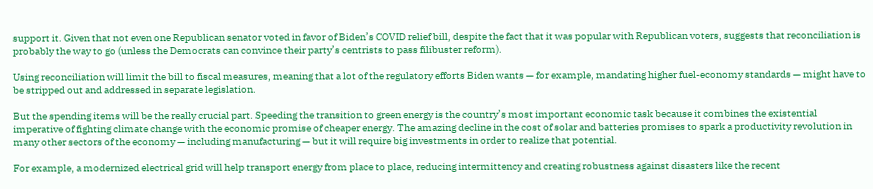support it. Given that not even one Republican senator voted in favor of Biden’s COVID relief bill, despite the fact that it was popular with Republican voters, suggests that reconciliation is probably the way to go (unless the Democrats can convince their party’s centrists to pass filibuster reform).

Using reconciliation will limit the bill to fiscal measures, meaning that a lot of the regulatory efforts Biden wants — for example, mandating higher fuel-economy standards — might have to be stripped out and addressed in separate legislation.

But the spending items will be the really crucial part. Speeding the transition to green energy is the country’s most important economic task because it combines the existential imperative of fighting climate change with the economic promise of cheaper energy. The amazing decline in the cost of solar and batteries promises to spark a productivity revolution in many other sectors of the economy — including manufacturing — but it will require big investments in order to realize that potential.

For example, a modernized electrical grid will help transport energy from place to place, reducing intermittency and creating robustness against disasters like the recent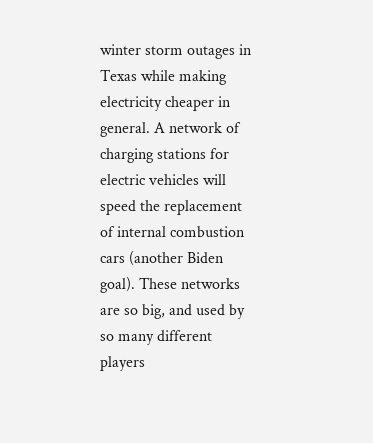winter storm outages in Texas while making electricity cheaper in general. A network of charging stations for electric vehicles will speed the replacement of internal combustion cars (another Biden goal). These networks are so big, and used by so many different players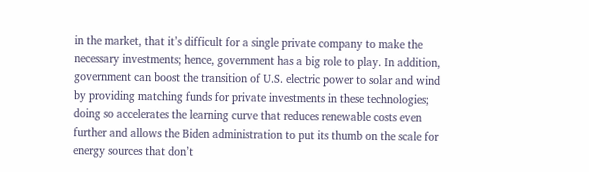in the market, that it’s difficult for a single private company to make the necessary investments; hence, government has a big role to play. In addition, government can boost the transition of U.S. electric power to solar and wind by providing matching funds for private investments in these technologies; doing so accelerates the learning curve that reduces renewable costs even further and allows the Biden administration to put its thumb on the scale for energy sources that don’t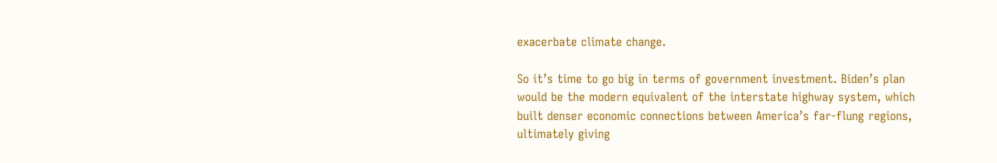exacerbate climate change.

So it’s time to go big in terms of government investment. Biden’s plan would be the modern equivalent of the interstate highway system, which built denser economic connections between America’s far-flung regions, ultimately giving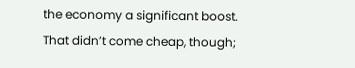the economy a significant boost. That didn’t come cheap, though;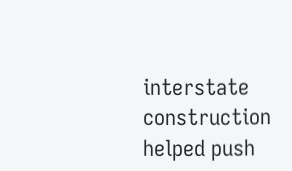interstate construction helped push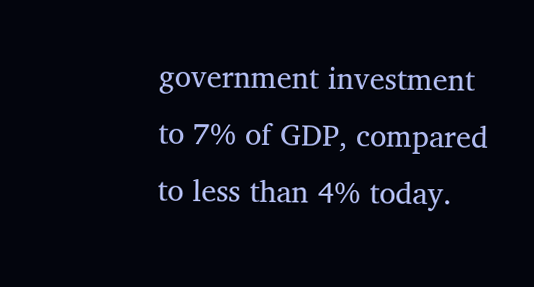government investment to 7% of GDP, compared to less than 4% today.